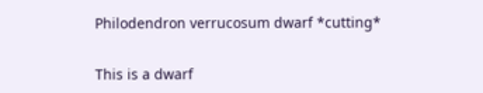Philodendron verrucosum dwarf *cutting*


This is a dwarf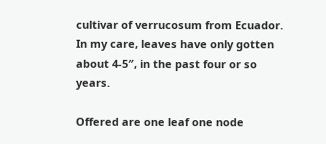cultivar of verrucosum from Ecuador.  In my care, leaves have only gotten about 4-5″, in the past four or so years.

Offered are one leaf one node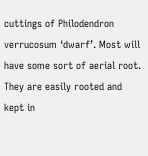cuttings of Philodendron verrucosum ‘dwarf’. Most will have some sort of aerial root.  They are easily rooted and kept in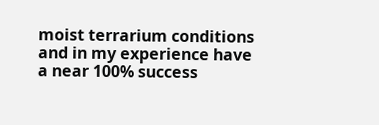moist terrarium conditions and in my experience have a near 100% success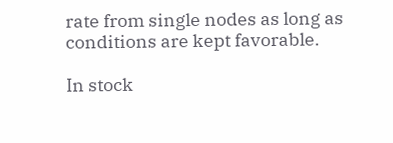rate from single nodes as long as conditions are kept favorable.

In stock